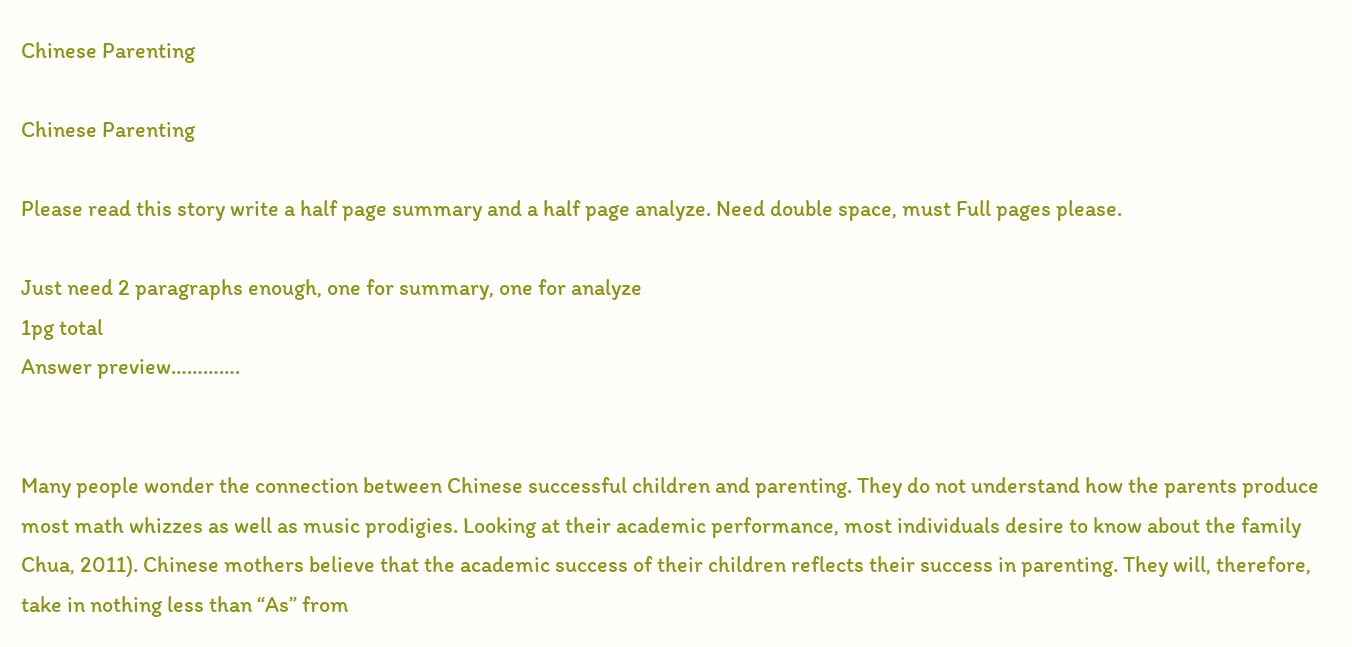Chinese Parenting

Chinese Parenting

Please read this story write a half page summary and a half page analyze. Need double space, must Full pages please.

Just need 2 paragraphs enough, one for summary, one for analyze
1pg total
Answer preview………….


Many people wonder the connection between Chinese successful children and parenting. They do not understand how the parents produce most math whizzes as well as music prodigies. Looking at their academic performance, most individuals desire to know about the family Chua, 2011). Chinese mothers believe that the academic success of their children reflects their success in parenting. They will, therefore, take in nothing less than “As” from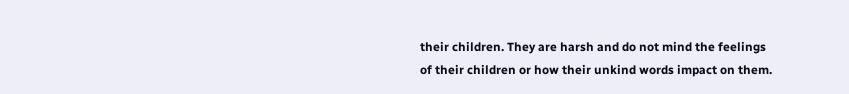their children. They are harsh and do not mind the feelings of their children or how their unkind words impact on them.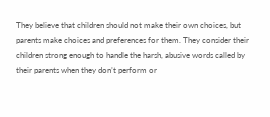They believe that children should not make their own choices, but parents make choices and preferences for them. They consider their children strong enough to handle the harsh, abusive words called by their parents when they don’t perform or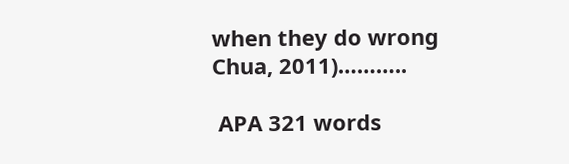when they do wrong Chua, 2011)………..

 APA 321 words